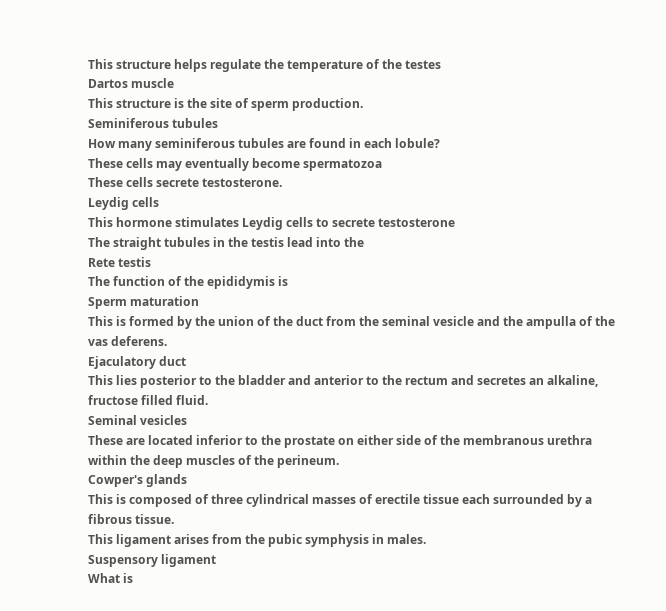This structure helps regulate the temperature of the testes
Dartos muscle
This structure is the site of sperm production.
Seminiferous tubules
How many seminiferous tubules are found in each lobule?
These cells may eventually become spermatozoa
These cells secrete testosterone.
Leydig cells
This hormone stimulates Leydig cells to secrete testosterone
The straight tubules in the testis lead into the
Rete testis
The function of the epididymis is
Sperm maturation
This is formed by the union of the duct from the seminal vesicle and the ampulla of the
vas deferens.
Ejaculatory duct
This lies posterior to the bladder and anterior to the rectum and secretes an alkaline,
fructose filled fluid.
Seminal vesicles
These are located inferior to the prostate on either side of the membranous urethra
within the deep muscles of the perineum.
Cowper's glands
This is composed of three cylindrical masses of erectile tissue each surrounded by a
fibrous tissue.
This ligament arises from the pubic symphysis in males.
Suspensory ligament
What is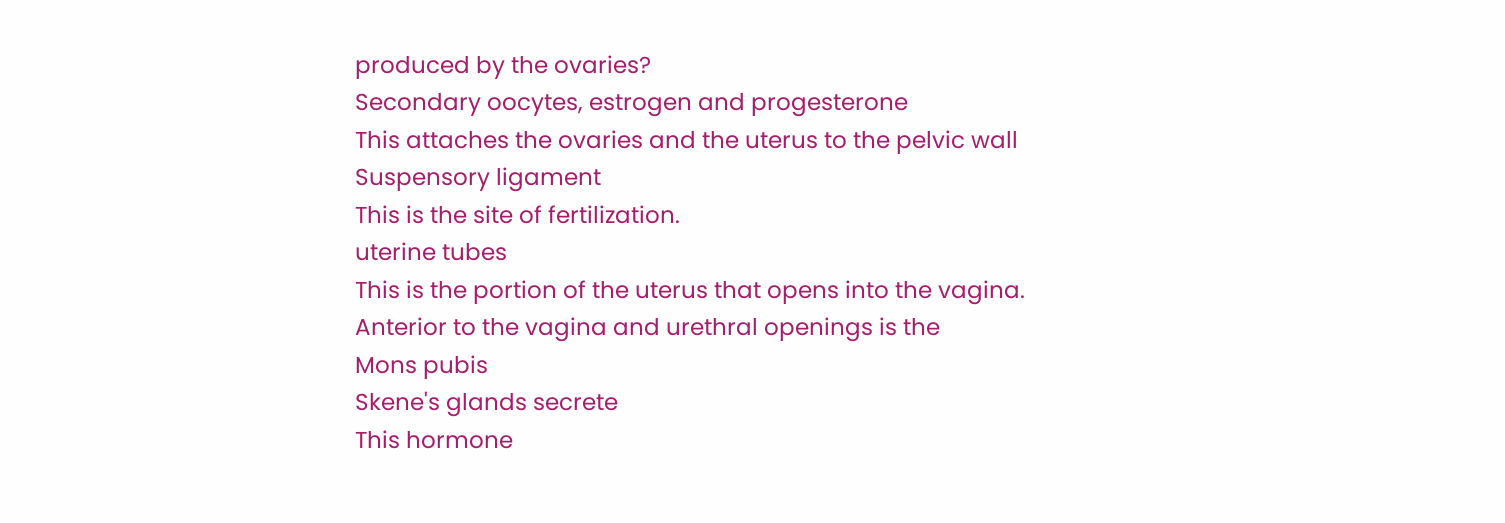produced by the ovaries?
Secondary oocytes, estrogen and progesterone
This attaches the ovaries and the uterus to the pelvic wall
Suspensory ligament
This is the site of fertilization.
uterine tubes
This is the portion of the uterus that opens into the vagina.
Anterior to the vagina and urethral openings is the
Mons pubis
Skene's glands secrete
This hormone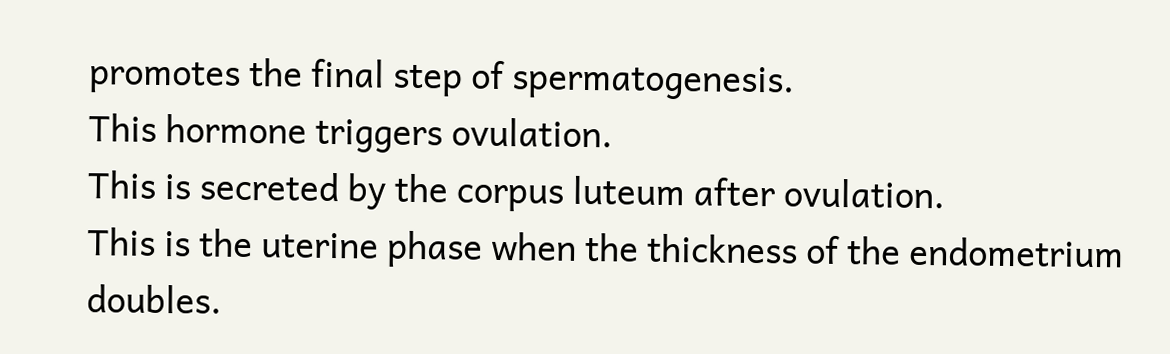promotes the final step of spermatogenesis.
This hormone triggers ovulation.
This is secreted by the corpus luteum after ovulation.
This is the uterine phase when the thickness of the endometrium doubles.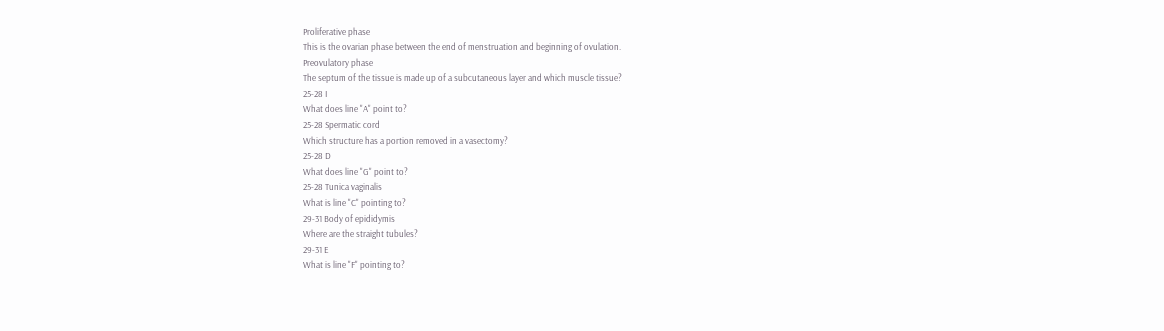Proliferative phase
This is the ovarian phase between the end of menstruation and beginning of ovulation.
Preovulatory phase
The septum of the tissue is made up of a subcutaneous layer and which muscle tissue?
25-28 I
What does line "A" point to?
25-28 Spermatic cord
Which structure has a portion removed in a vasectomy?
25-28 D
What does line "G" point to?
25-28 Tunica vaginalis
What is line "C" pointing to?
29-31 Body of epididymis
Where are the straight tubules?
29-31 E
What is line "F" pointing to?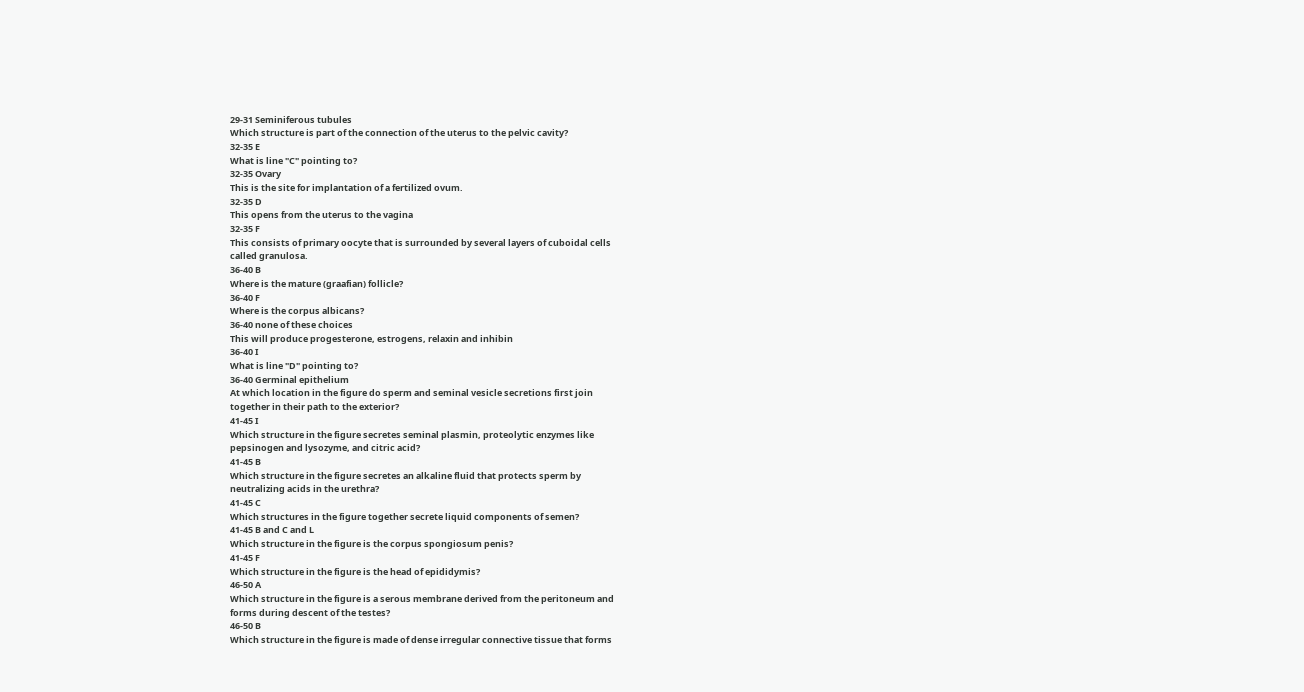29-31 Seminiferous tubules
Which structure is part of the connection of the uterus to the pelvic cavity?
32-35 E
What is line "C" pointing to?
32-35 Ovary
This is the site for implantation of a fertilized ovum.
32-35 D
This opens from the uterus to the vagina
32-35 F
This consists of primary oocyte that is surrounded by several layers of cuboidal cells
called granulosa.
36-40 B
Where is the mature (graafian) follicle?
36-40 F
Where is the corpus albicans?
36-40 none of these choices
This will produce progesterone, estrogens, relaxin and inhibin
36-40 I
What is line "D" pointing to?
36-40 Germinal epithelium
At which location in the figure do sperm and seminal vesicle secretions first join
together in their path to the exterior?
41-45 I
Which structure in the figure secretes seminal plasmin, proteolytic enzymes like
pepsinogen and lysozyme, and citric acid?
41-45 B
Which structure in the figure secretes an alkaline fluid that protects sperm by
neutralizing acids in the urethra?
41-45 C
Which structures in the figure together secrete liquid components of semen?
41-45 B and C and L
Which structure in the figure is the corpus spongiosum penis?
41-45 F
Which structure in the figure is the head of epididymis?
46-50 A
Which structure in the figure is a serous membrane derived from the peritoneum and
forms during descent of the testes?
46-50 B
Which structure in the figure is made of dense irregular connective tissue that forms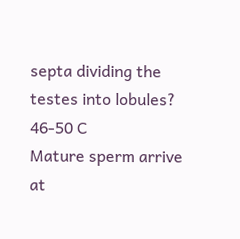septa dividing the testes into lobules?
46-50 C
Mature sperm arrive at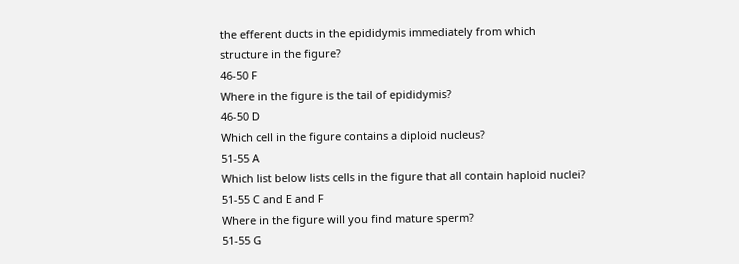the efferent ducts in the epididymis immediately from which
structure in the figure?
46-50 F
Where in the figure is the tail of epididymis?
46-50 D
Which cell in the figure contains a diploid nucleus?
51-55 A
Which list below lists cells in the figure that all contain haploid nuclei?
51-55 C and E and F
Where in the figure will you find mature sperm?
51-55 G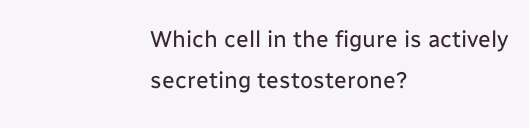Which cell in the figure is actively secreting testosterone?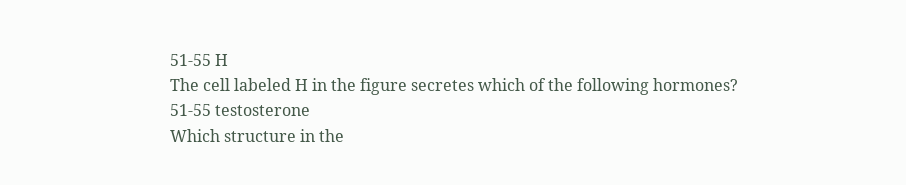51-55 H
The cell labeled H in the figure secretes which of the following hormones?
51-55 testosterone
Which structure in the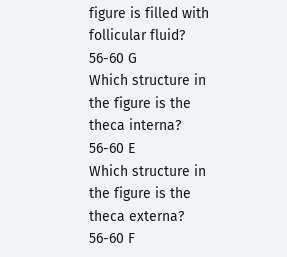figure is filled with follicular fluid?
56-60 G
Which structure in the figure is the theca interna?
56-60 E
Which structure in the figure is the theca externa?
56-60 F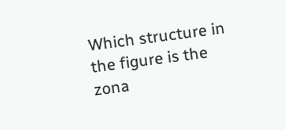Which structure in the figure is the zona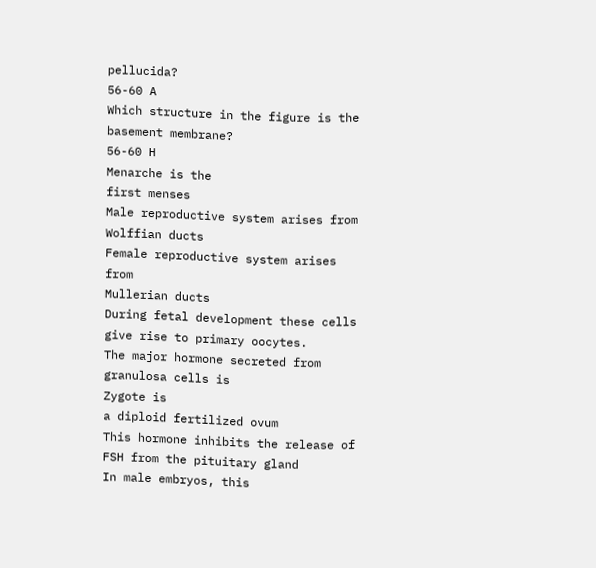pellucida?
56-60 A
Which structure in the figure is the basement membrane?
56-60 H
Menarche is the
first menses
Male reproductive system arises from
Wolffian ducts
Female reproductive system arises from
Mullerian ducts
During fetal development these cells give rise to primary oocytes.
The major hormone secreted from granulosa cells is
Zygote is
a diploid fertilized ovum
This hormone inhibits the release of FSH from the pituitary gland
In male embryos, this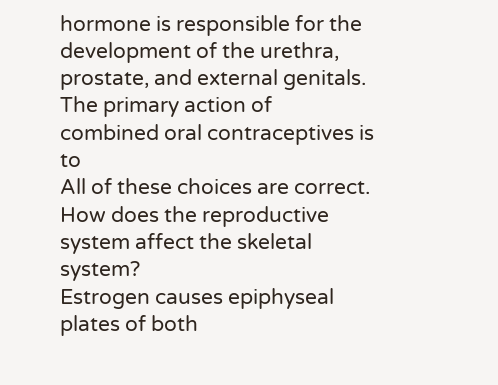hormone is responsible for the development of the urethra,
prostate, and external genitals.
The primary action of combined oral contraceptives is to
All of these choices are correct.
How does the reproductive system affect the skeletal system?
Estrogen causes epiphyseal plates of both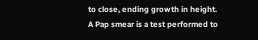to close, ending growth in height.
A Pap smear is a test performed to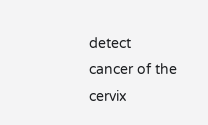detect
cancer of the cervix